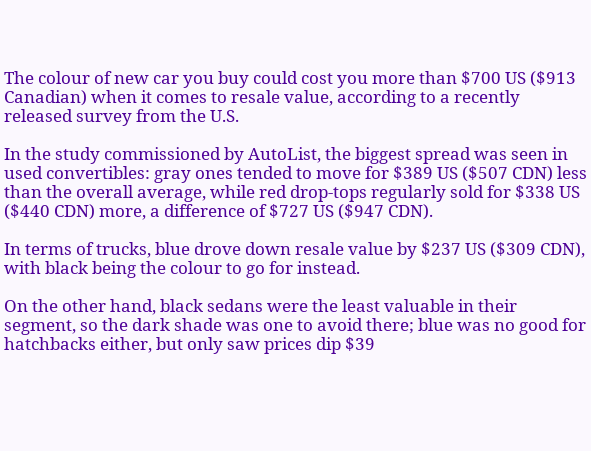The colour of new car you buy could cost you more than $700 US ($913 Canadian) when it comes to resale value, according to a recently released survey from the U.S.

In the study commissioned by AutoList, the biggest spread was seen in used convertibles: gray ones tended to move for $389 US ($507 CDN) less than the overall average, while red drop-tops regularly sold for $338 US ($440 CDN) more, a difference of $727 US ($947 CDN).

In terms of trucks, blue drove down resale value by $237 US ($309 CDN), with black being the colour to go for instead.

On the other hand, black sedans were the least valuable in their segment, so the dark shade was one to avoid there; blue was no good for hatchbacks either, but only saw prices dip $39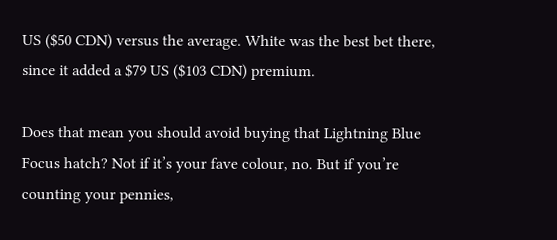US ($50 CDN) versus the average. White was the best bet there, since it added a $79 US ($103 CDN) premium.

Does that mean you should avoid buying that Lightning Blue Focus hatch? Not if it’s your fave colour, no. But if you’re counting your pennies,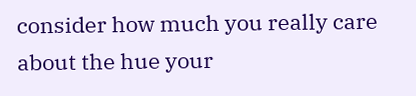consider how much you really care about the hue your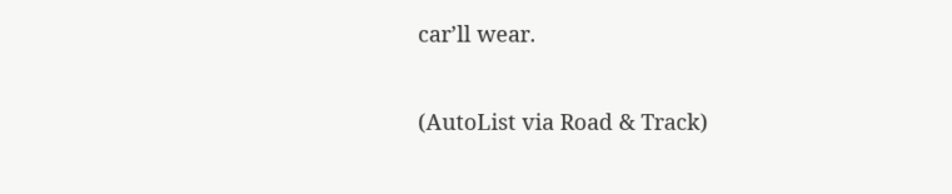car’ll wear.

(AutoList via Road & Track)